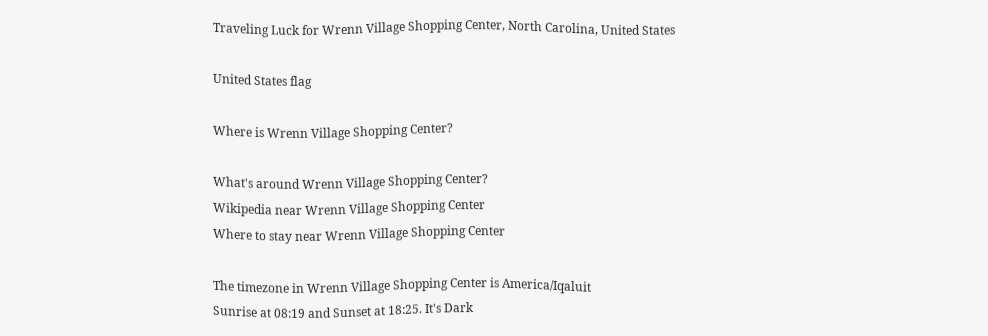Traveling Luck for Wrenn Village Shopping Center, North Carolina, United States

United States flag

Where is Wrenn Village Shopping Center?

What's around Wrenn Village Shopping Center?
Wikipedia near Wrenn Village Shopping Center
Where to stay near Wrenn Village Shopping Center

The timezone in Wrenn Village Shopping Center is America/Iqaluit
Sunrise at 08:19 and Sunset at 18:25. It's Dark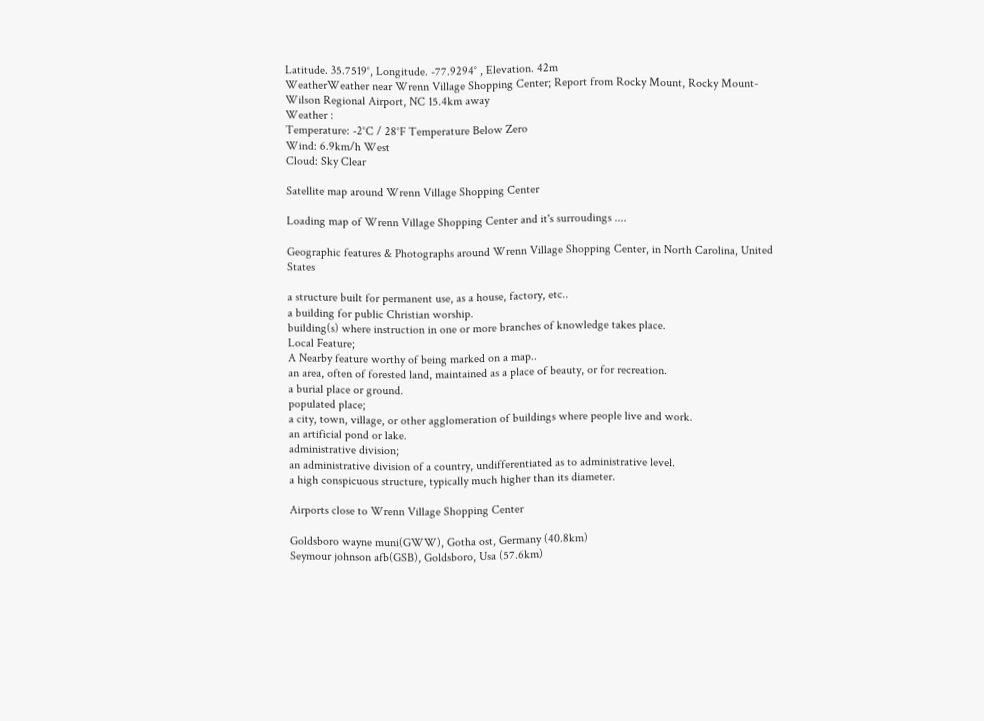Latitude. 35.7519°, Longitude. -77.9294° , Elevation. 42m
WeatherWeather near Wrenn Village Shopping Center; Report from Rocky Mount, Rocky Mount-Wilson Regional Airport, NC 15.4km away
Weather :
Temperature: -2°C / 28°F Temperature Below Zero
Wind: 6.9km/h West
Cloud: Sky Clear

Satellite map around Wrenn Village Shopping Center

Loading map of Wrenn Village Shopping Center and it's surroudings ....

Geographic features & Photographs around Wrenn Village Shopping Center, in North Carolina, United States

a structure built for permanent use, as a house, factory, etc..
a building for public Christian worship.
building(s) where instruction in one or more branches of knowledge takes place.
Local Feature;
A Nearby feature worthy of being marked on a map..
an area, often of forested land, maintained as a place of beauty, or for recreation.
a burial place or ground.
populated place;
a city, town, village, or other agglomeration of buildings where people live and work.
an artificial pond or lake.
administrative division;
an administrative division of a country, undifferentiated as to administrative level.
a high conspicuous structure, typically much higher than its diameter.

Airports close to Wrenn Village Shopping Center

Goldsboro wayne muni(GWW), Gotha ost, Germany (40.8km)
Seymour johnson afb(GSB), Goldsboro, Usa (57.6km)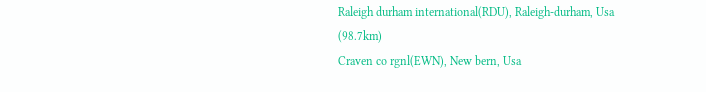Raleigh durham international(RDU), Raleigh-durham, Usa (98.7km)
Craven co rgnl(EWN), New bern, Usa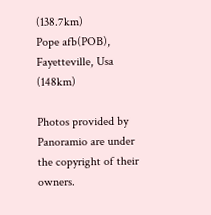(138.7km)
Pope afb(POB), Fayetteville, Usa (148km)

Photos provided by Panoramio are under the copyright of their owners.